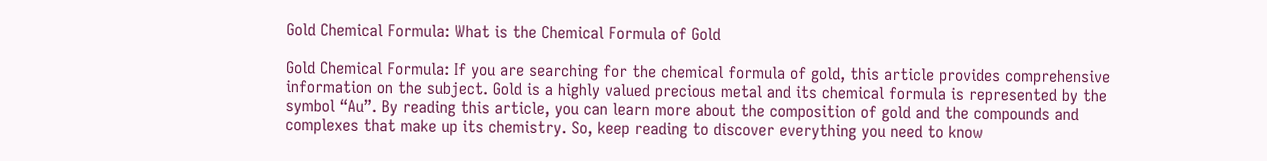Gold Chemical Formula: What is the Chemical Formula of Gold

Gold Chemical Formula: If you are searching for the chemical formula of gold, this article provides comprehensive information on the subject. Gold is a highly valued precious metal and its chemical formula is represented by the symbol “Au”. By reading this article, you can learn more about the composition of gold and the compounds and complexes that make up its chemistry. So, keep reading to discover everything you need to know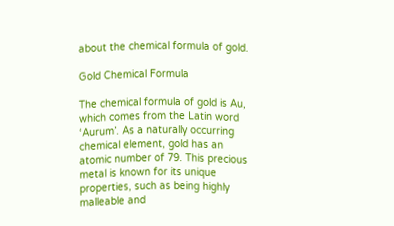about the chemical formula of gold.

Gold Chemical Formula

The chemical formula of gold is Au, which comes from the Latin word ‘Aurum’. As a naturally occurring chemical element, gold has an atomic number of 79. This precious metal is known for its unique properties, such as being highly malleable and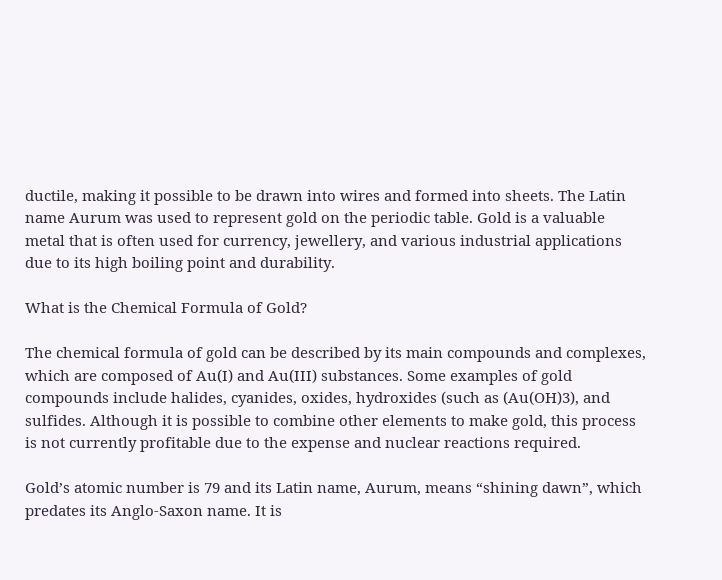ductile, making it possible to be drawn into wires and formed into sheets. The Latin name Aurum was used to represent gold on the periodic table. Gold is a valuable metal that is often used for currency, jewellery, and various industrial applications due to its high boiling point and durability.

What is the Chemical Formula of Gold?

The chemical formula of gold can be described by its main compounds and complexes, which are composed of Au(I) and Au(III) substances. Some examples of gold compounds include halides, cyanides, oxides, hydroxides (such as (Au(OH)3), and sulfides. Although it is possible to combine other elements to make gold, this process is not currently profitable due to the expense and nuclear reactions required.

Gold’s atomic number is 79 and its Latin name, Aurum, means “shining dawn”, which predates its Anglo-Saxon name. It is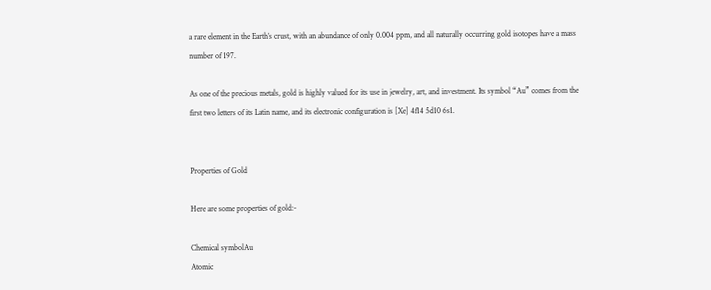a rare element in the Earth’s crust, with an abundance of only 0.004 ppm, and all naturally occurring gold isotopes have a mass number of 197.

As one of the precious metals, gold is highly valued for its use in jewelry, art, and investment. Its symbol “Au” comes from the first two letters of its Latin name, and its electronic configuration is [Xe] 4f14 5d10 6s1.


Properties of Gold

Here are some properties of gold:-

Chemical symbolAu
Atomic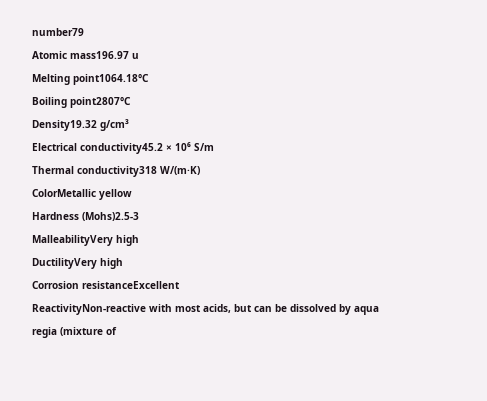number79
Atomic mass196.97 u
Melting point1064.18°C
Boiling point2807°C
Density19.32 g/cm³
Electrical conductivity45.2 × 10⁶ S/m
Thermal conductivity318 W/(m·K)
ColorMetallic yellow
Hardness (Mohs)2.5-3
MalleabilityVery high
DuctilityVery high
Corrosion resistanceExcellent
ReactivityNon-reactive with most acids, but can be dissolved by aqua regia (mixture of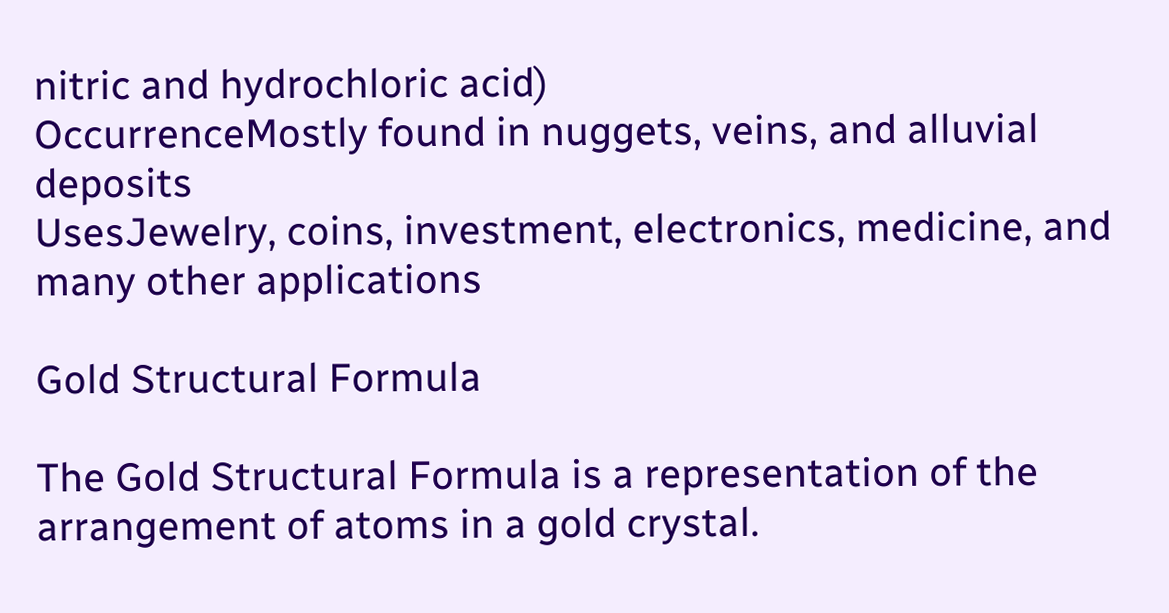nitric and hydrochloric acid)
OccurrenceMostly found in nuggets, veins, and alluvial deposits
UsesJewelry, coins, investment, electronics, medicine, and many other applications

Gold Structural Formula

The Gold Structural Formula is a representation of the arrangement of atoms in a gold crystal.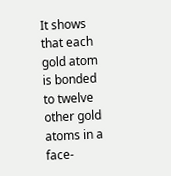It shows that each gold atom is bonded to twelve other gold atoms in a face-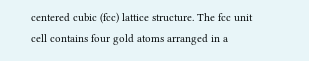centered cubic (fcc) lattice structure. The fcc unit cell contains four gold atoms arranged in a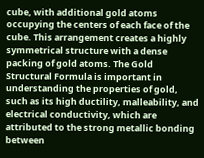cube, with additional gold atoms occupying the centers of each face of the cube. This arrangement creates a highly symmetrical structure with a dense packing of gold atoms. The Gold Structural Formula is important in understanding the properties of gold, such as its high ductility, malleability, and electrical conductivity, which are attributed to the strong metallic bonding between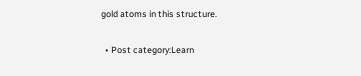gold atoms in this structure.

  • Post category:Learn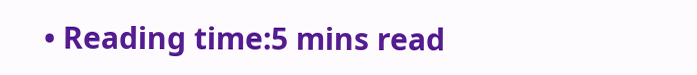• Reading time:5 mins read